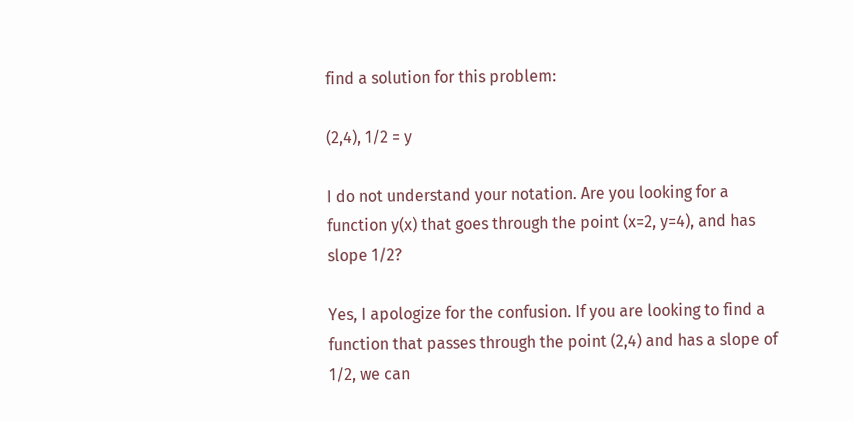find a solution for this problem:

(2,4), 1/2 = y

I do not understand your notation. Are you looking for a function y(x) that goes through the point (x=2, y=4), and has slope 1/2?

Yes, I apologize for the confusion. If you are looking to find a function that passes through the point (2,4) and has a slope of 1/2, we can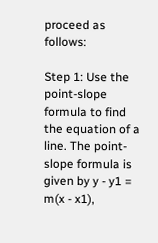proceed as follows:

Step 1: Use the point-slope formula to find the equation of a line. The point-slope formula is given by y - y1 = m(x - x1),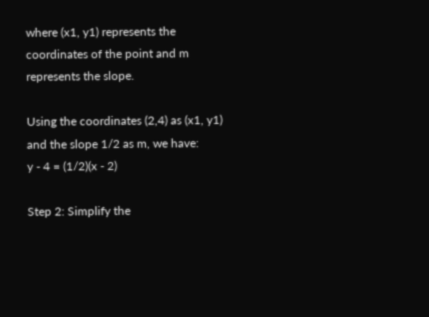where (x1, y1) represents the coordinates of the point and m represents the slope.

Using the coordinates (2,4) as (x1, y1) and the slope 1/2 as m, we have:
y - 4 = (1/2)(x - 2)

Step 2: Simplify the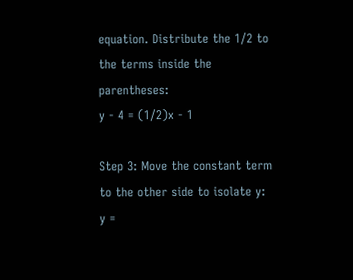equation. Distribute the 1/2 to the terms inside the parentheses:
y - 4 = (1/2)x - 1

Step 3: Move the constant term to the other side to isolate y:
y =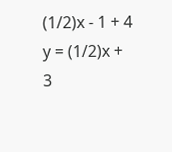(1/2)x - 1 + 4
y = (1/2)x + 3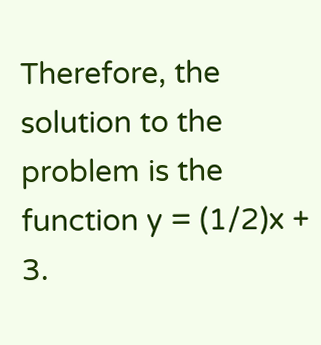Therefore, the solution to the problem is the function y = (1/2)x + 3.